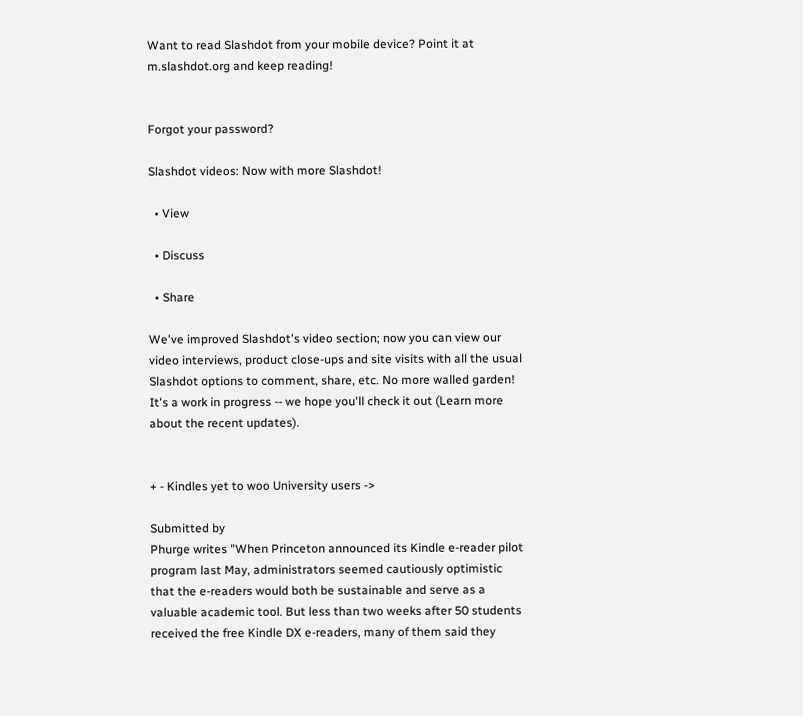Want to read Slashdot from your mobile device? Point it at m.slashdot.org and keep reading!


Forgot your password?

Slashdot videos: Now with more Slashdot!

  • View

  • Discuss

  • Share

We've improved Slashdot's video section; now you can view our video interviews, product close-ups and site visits with all the usual Slashdot options to comment, share, etc. No more walled garden! It's a work in progress -- we hope you'll check it out (Learn more about the recent updates).


+ - Kindles yet to woo University users ->

Submitted by
Phurge writes "When Princeton announced its Kindle e-reader pilot program last May, administrators seemed cautiously optimistic that the e-readers would both be sustainable and serve as a valuable academic tool. But less than two weeks after 50 students received the free Kindle DX e-readers, many of them said they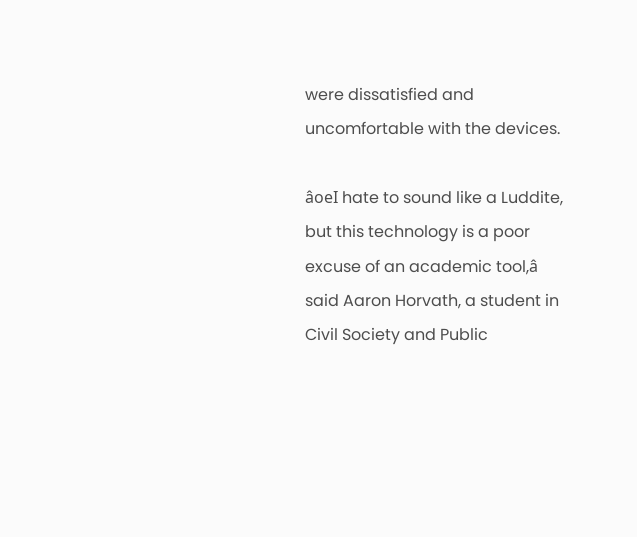were dissatisfied and uncomfortable with the devices.

âoeI hate to sound like a Luddite, but this technology is a poor excuse of an academic tool,â said Aaron Horvath, a student in Civil Society and Public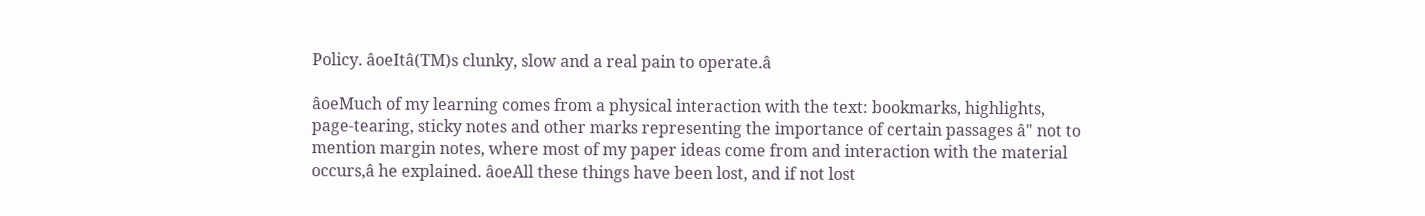Policy. âoeItâ(TM)s clunky, slow and a real pain to operate.â

âoeMuch of my learning comes from a physical interaction with the text: bookmarks, highlights, page-tearing, sticky notes and other marks representing the importance of certain passages â" not to mention margin notes, where most of my paper ideas come from and interaction with the material occurs,â he explained. âoeAll these things have been lost, and if not lost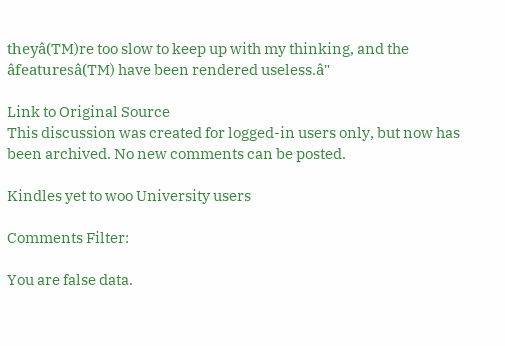theyâ(TM)re too slow to keep up with my thinking, and the âfeaturesâ(TM) have been rendered useless.â"

Link to Original Source
This discussion was created for logged-in users only, but now has been archived. No new comments can be posted.

Kindles yet to woo University users

Comments Filter:

You are false data.